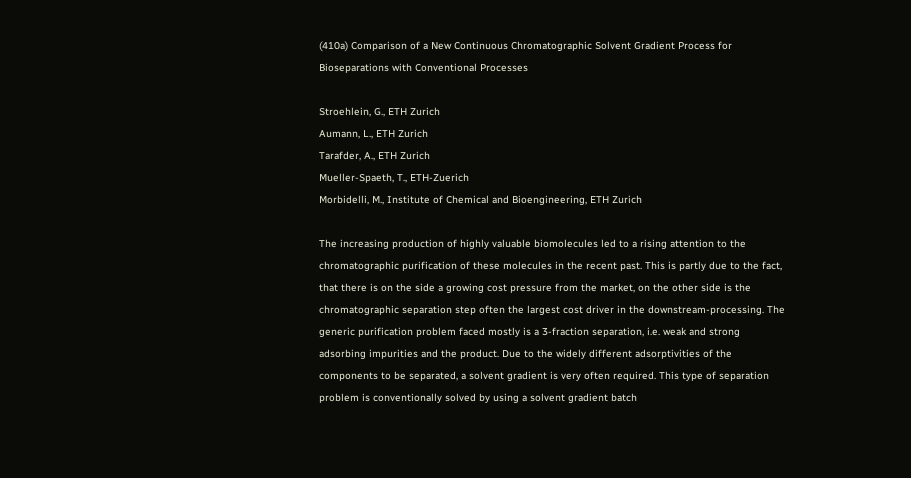(410a) Comparison of a New Continuous Chromatographic Solvent Gradient Process for Bioseparations with Conventional Processes

Stroehlein, G., ETH Zurich
Aumann, L., ETH Zurich
Tarafder, A., ETH Zurich
Mueller-Spaeth, T., ETH-Zuerich
Morbidelli, M., Institute of Chemical and Bioengineering, ETH Zurich

The increasing production of highly valuable biomolecules led to a rising attention to the chromatographic purification of these molecules in the recent past. This is partly due to the fact, that there is on the side a growing cost pressure from the market, on the other side is the chromatographic separation step often the largest cost driver in the downstream-processing. The generic purification problem faced mostly is a 3-fraction separation, i.e. weak and strong adsorbing impurities and the product. Due to the widely different adsorptivities of the components to be separated, a solvent gradient is very often required. This type of separation problem is conventionally solved by using a solvent gradient batch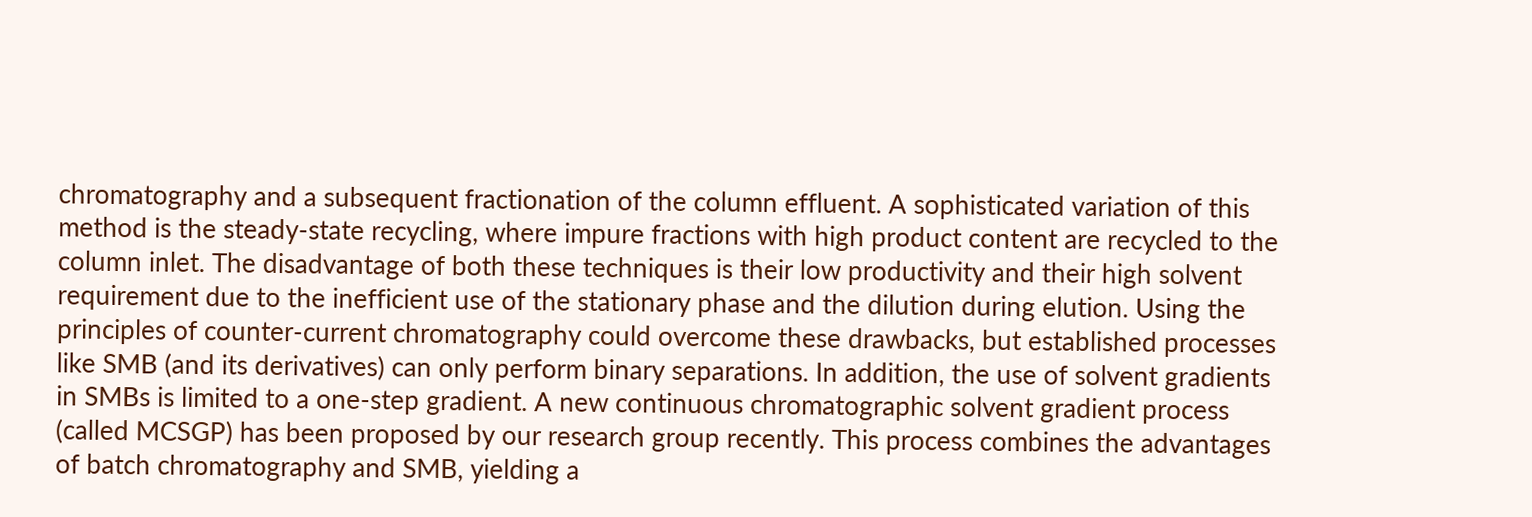chromatography and a subsequent fractionation of the column effluent. A sophisticated variation of this method is the steady-state recycling, where impure fractions with high product content are recycled to the column inlet. The disadvantage of both these techniques is their low productivity and their high solvent requirement due to the inefficient use of the stationary phase and the dilution during elution. Using the principles of counter-current chromatography could overcome these drawbacks, but established processes like SMB (and its derivatives) can only perform binary separations. In addition, the use of solvent gradients in SMBs is limited to a one-step gradient. A new continuous chromatographic solvent gradient process (called MCSGP) has been proposed by our research group recently. This process combines the advantages of batch chromatography and SMB, yielding a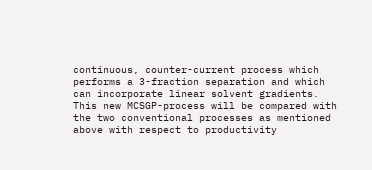continuous, counter-current process which performs a 3-fraction separation and which can incorporate linear solvent gradients. This new MCSGP-process will be compared with the two conventional processes as mentioned above with respect to productivity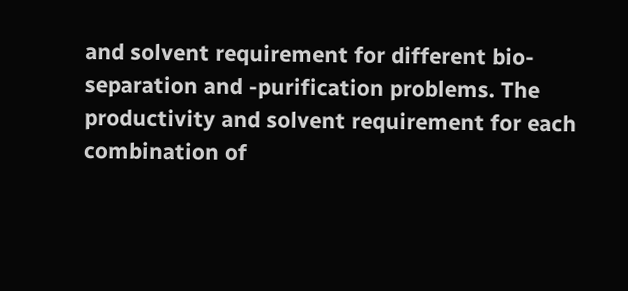and solvent requirement for different bio-separation and -purification problems. The productivity and solvent requirement for each combination of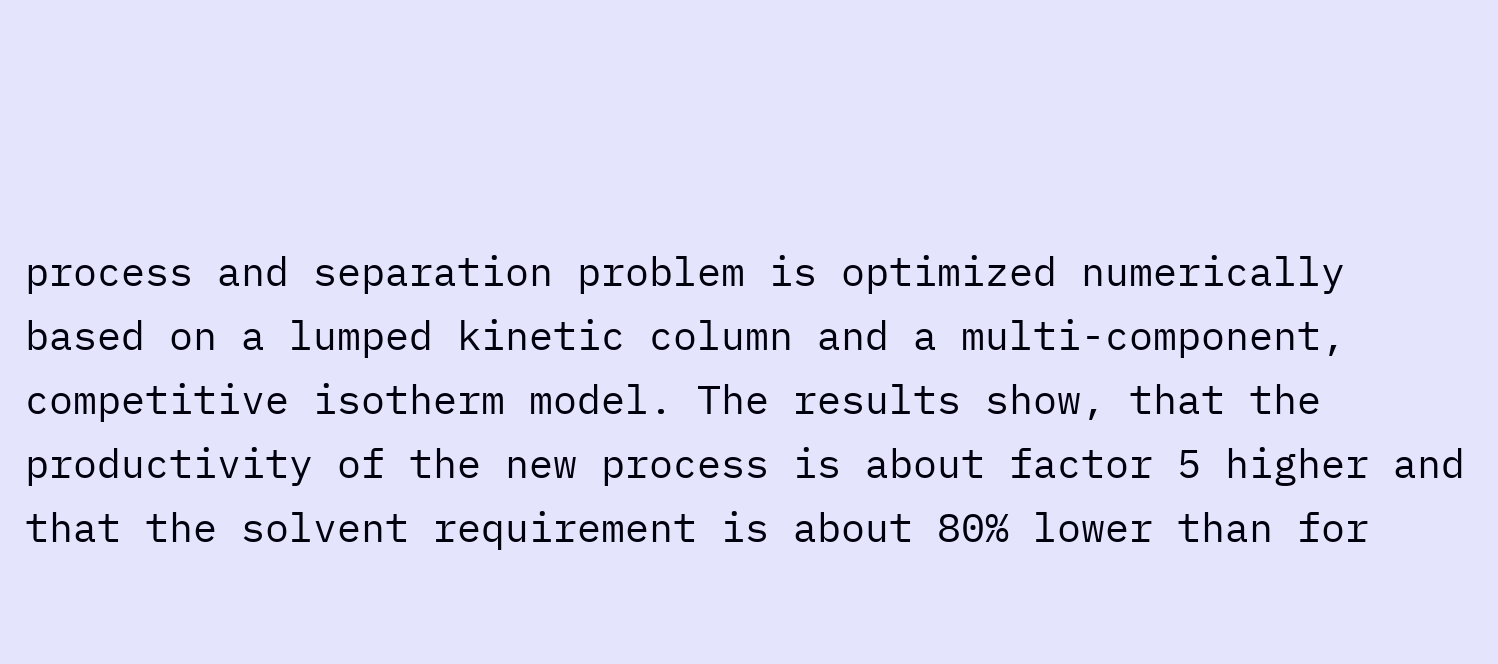process and separation problem is optimized numerically based on a lumped kinetic column and a multi-component, competitive isotherm model. The results show, that the productivity of the new process is about factor 5 higher and that the solvent requirement is about 80% lower than for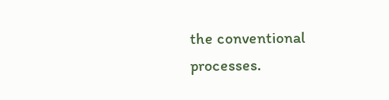the conventional processes.